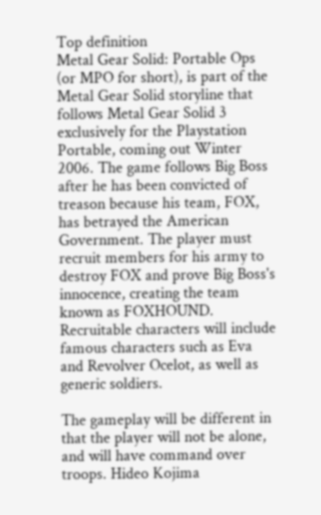Top definition
Metal Gear Solid: Portable Ops (or MPO for short), is part of the Metal Gear Solid storyline that follows Metal Gear Solid 3 exclusively for the Playstation Portable, coming out Winter 2006. The game follows Big Boss after he has been convicted of treason because his team, FOX, has betrayed the American Government. The player must recruit members for his army to destroy FOX and prove Big Boss's innocence, creating the team known as FOXHOUND. Recruitable characters will include famous characters such as Eva and Revolver Ocelot, as well as generic soldiers.

The gameplay will be different in that the player will not be alone, and will have command over troops. Hideo Kojima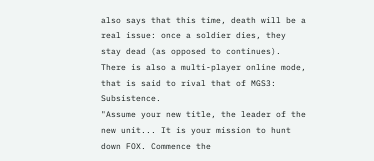also says that this time, death will be a real issue: once a soldier dies, they stay dead (as opposed to continues). There is also a multi-player online mode, that is said to rival that of MGS3: Subsistence.
"Assume your new title, the leader of the new unit... It is your mission to hunt down FOX. Commence the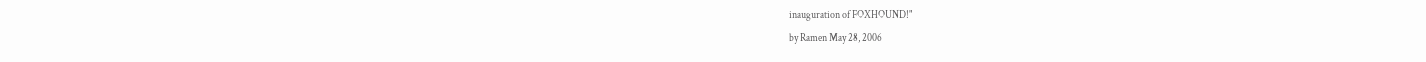inauguration of FOXHOUND!"
by Ramen May 28, 2006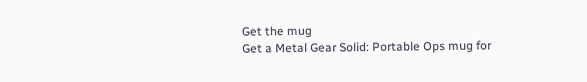Get the mug
Get a Metal Gear Solid: Portable Ops mug for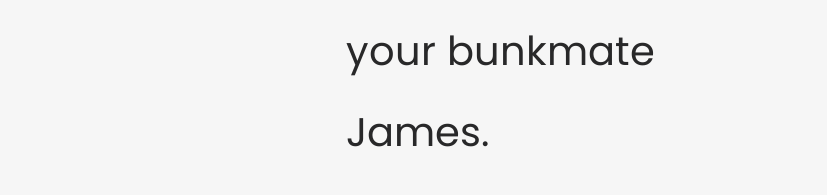your bunkmate James.